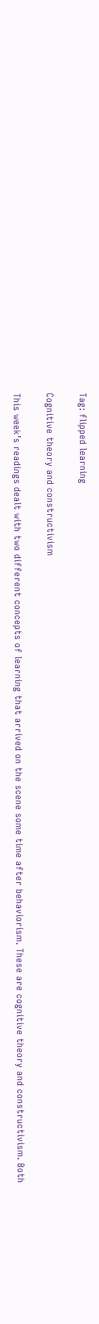Tag: flipped learning

Cognitive theory and constructivism

This week’s readings dealt with two different concepts of learning that arrived on the scene some time after behaviorism. These are cognitive theory and constructivism. Both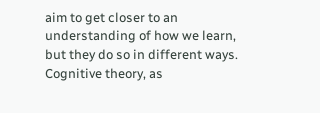aim to get closer to an understanding of how we learn, but they do so in different ways. Cognitive theory, as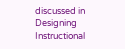discussed in Designing Instructional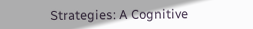Strategies: A Cognitive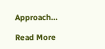Approach…

Read More